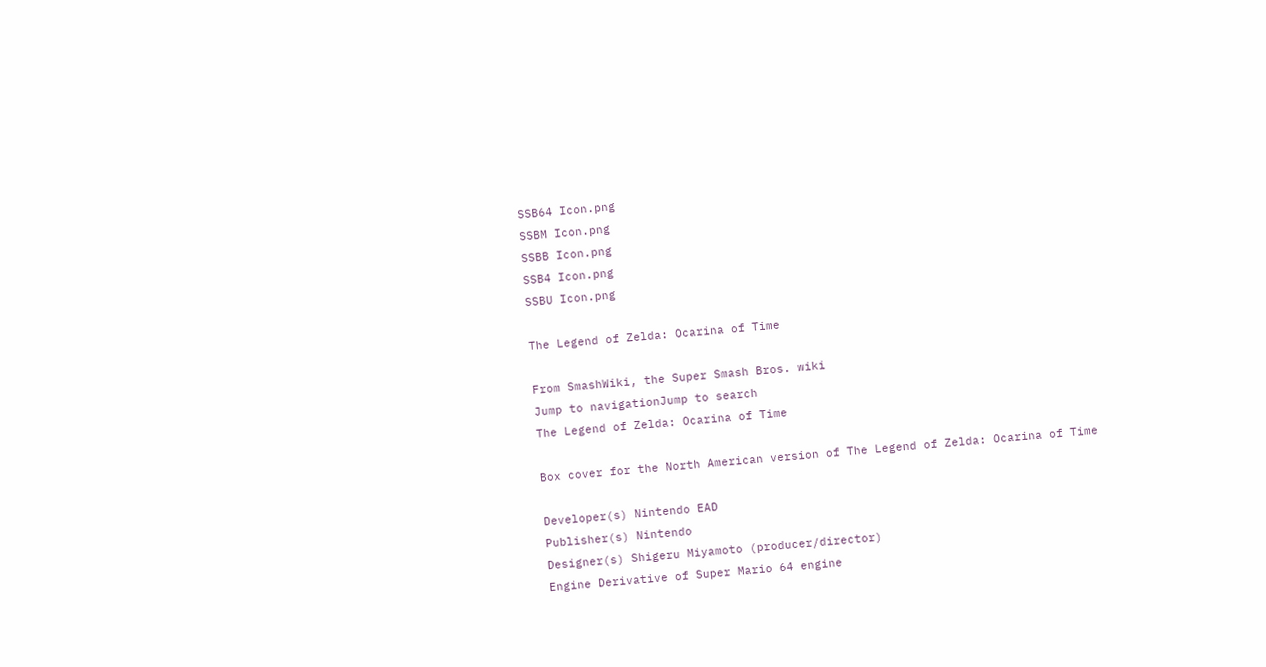SSB64 Icon.png
SSBM Icon.png
SSBB Icon.png
SSB4 Icon.png
SSBU Icon.png

The Legend of Zelda: Ocarina of Time

From SmashWiki, the Super Smash Bros. wiki
Jump to navigationJump to search
The Legend of Zelda: Ocarina of Time

Box cover for the North American version of The Legend of Zelda: Ocarina of Time

Developer(s) Nintendo EAD
Publisher(s) Nintendo
Designer(s) Shigeru Miyamoto (producer/director)
Engine Derivative of Super Mario 64 engine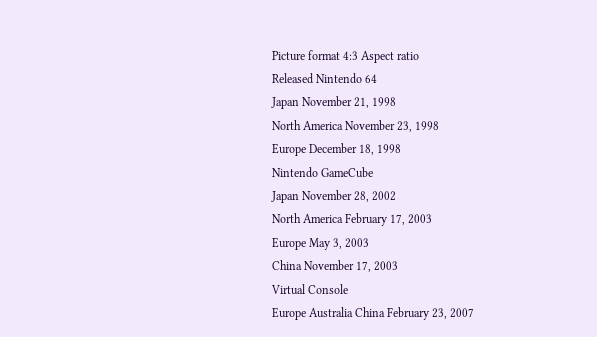Picture format 4:3 Aspect ratio
Released Nintendo 64
Japan November 21, 1998
North America November 23, 1998
Europe December 18, 1998
Nintendo GameCube
Japan November 28, 2002
North America February 17, 2003
Europe May 3, 2003
China November 17, 2003
Virtual Console
Europe Australia China February 23, 2007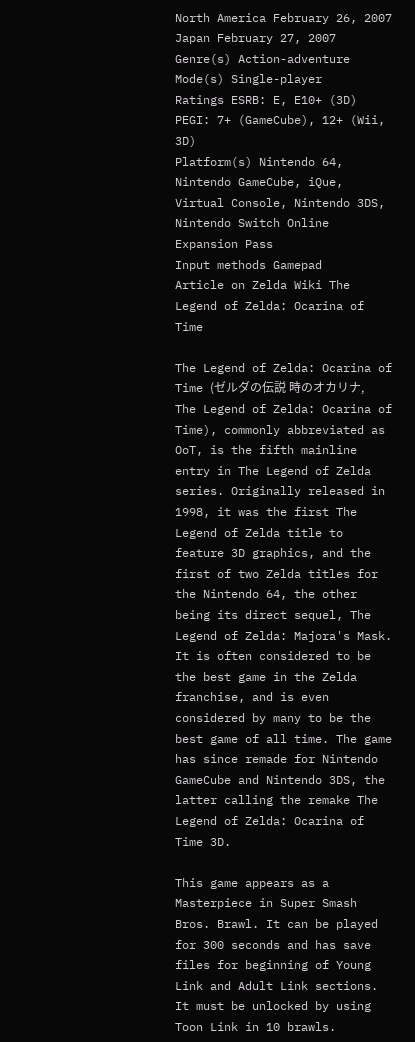North America February 26, 2007
Japan February 27, 2007
Genre(s) Action-adventure
Mode(s) Single-player
Ratings ESRB: E, E10+ (3D)
PEGI: 7+ (GameCube), 12+ (Wii, 3D)
Platform(s) Nintendo 64, Nintendo GameCube, iQue, Virtual Console, Nintendo 3DS, Nintendo Switch Online Expansion Pass
Input methods Gamepad
Article on Zelda Wiki The Legend of Zelda: Ocarina of Time

The Legend of Zelda: Ocarina of Time (ゼルダの伝説 時のオカリナ, The Legend of Zelda: Ocarina of Time), commonly abbreviated as OoT, is the fifth mainline entry in The Legend of Zelda series. Originally released in 1998, it was the first The Legend of Zelda title to feature 3D graphics, and the first of two Zelda titles for the Nintendo 64, the other being its direct sequel, The Legend of Zelda: Majora's Mask. It is often considered to be the best game in the Zelda franchise, and is even considered by many to be the best game of all time. The game has since remade for Nintendo GameCube and Nintendo 3DS, the latter calling the remake The Legend of Zelda: Ocarina of Time 3D.

This game appears as a Masterpiece in Super Smash Bros. Brawl. It can be played for 300 seconds and has save files for beginning of Young Link and Adult Link sections. It must be unlocked by using Toon Link in 10 brawls.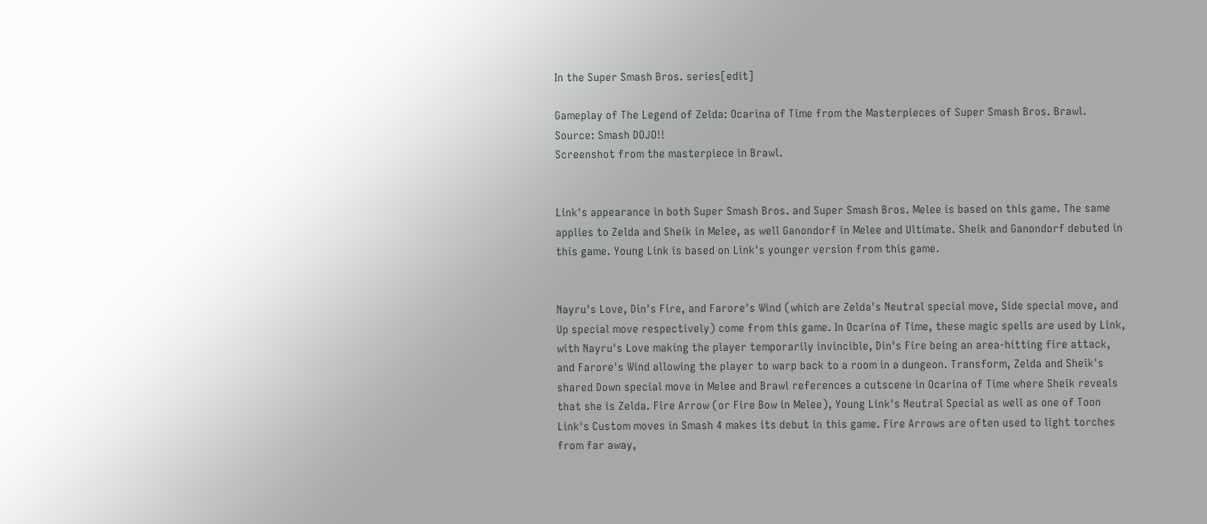In the Super Smash Bros. series[edit]

Gameplay of The Legend of Zelda: Ocarina of Time from the Masterpieces of Super Smash Bros. Brawl. Source: Smash DOJO!!
Screenshot from the masterpiece in Brawl.


Link's appearance in both Super Smash Bros. and Super Smash Bros. Melee is based on this game. The same applies to Zelda and Sheik in Melee, as well Ganondorf in Melee and Ultimate. Sheik and Ganondorf debuted in this game. Young Link is based on Link's younger version from this game.


Nayru's Love, Din's Fire, and Farore's Wind (which are Zelda's Neutral special move, Side special move, and Up special move respectively) come from this game. In Ocarina of Time, these magic spells are used by Link, with Nayru's Love making the player temporarily invincible, Din's Fire being an area-hitting fire attack, and Farore's Wind allowing the player to warp back to a room in a dungeon. Transform, Zelda and Sheik's shared Down special move in Melee and Brawl references a cutscene in Ocarina of Time where Sheik reveals that she is Zelda. Fire Arrow (or Fire Bow in Melee), Young Link's Neutral Special as well as one of Toon Link's Custom moves in Smash 4 makes its debut in this game. Fire Arrows are often used to light torches from far away,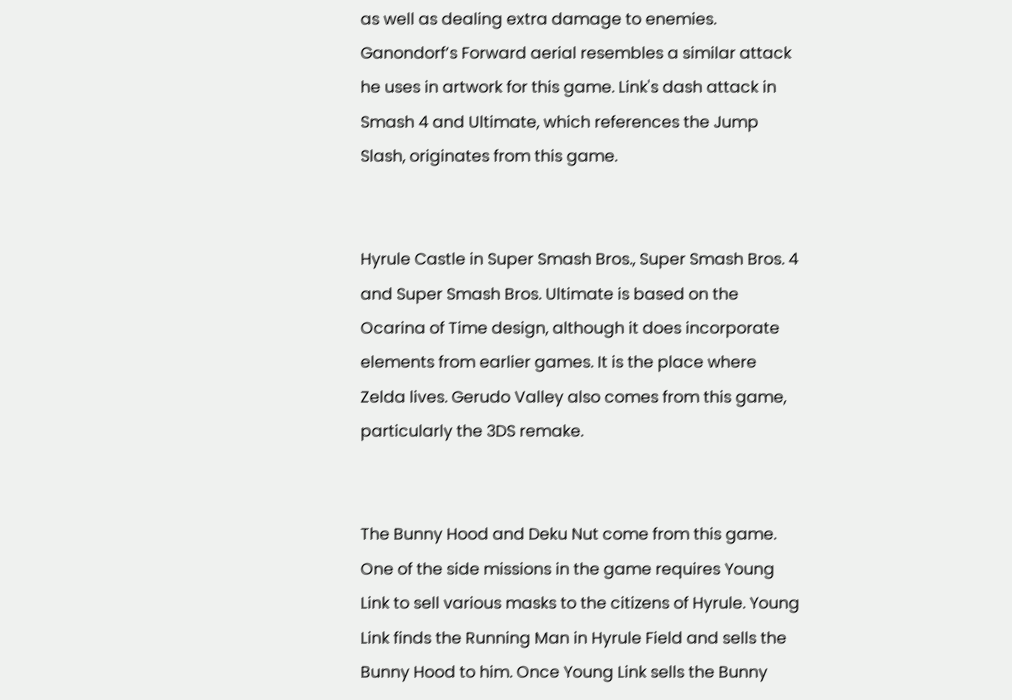as well as dealing extra damage to enemies. Ganondorf’s Forward aerial resembles a similar attack he uses in artwork for this game. Link's dash attack in Smash 4 and Ultimate, which references the Jump Slash, originates from this game.


Hyrule Castle in Super Smash Bros., Super Smash Bros. 4 and Super Smash Bros. Ultimate is based on the Ocarina of Time design, although it does incorporate elements from earlier games. It is the place where Zelda lives. Gerudo Valley also comes from this game, particularly the 3DS remake.


The Bunny Hood and Deku Nut come from this game. One of the side missions in the game requires Young Link to sell various masks to the citizens of Hyrule. Young Link finds the Running Man in Hyrule Field and sells the Bunny Hood to him. Once Young Link sells the Bunny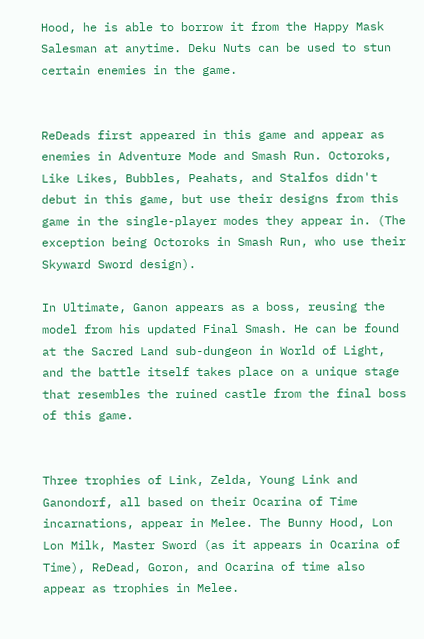Hood, he is able to borrow it from the Happy Mask Salesman at anytime. Deku Nuts can be used to stun certain enemies in the game.


ReDeads first appeared in this game and appear as enemies in Adventure Mode and Smash Run. Octoroks, Like Likes, Bubbles, Peahats, and Stalfos didn't debut in this game, but use their designs from this game in the single-player modes they appear in. (The exception being Octoroks in Smash Run, who use their Skyward Sword design).

In Ultimate, Ganon appears as a boss, reusing the model from his updated Final Smash. He can be found at the Sacred Land sub-dungeon in World of Light, and the battle itself takes place on a unique stage that resembles the ruined castle from the final boss of this game.


Three trophies of Link, Zelda, Young Link and Ganondorf, all based on their Ocarina of Time incarnations, appear in Melee. The Bunny Hood, Lon Lon Milk, Master Sword (as it appears in Ocarina of Time), ReDead, Goron, and Ocarina of time also appear as trophies in Melee.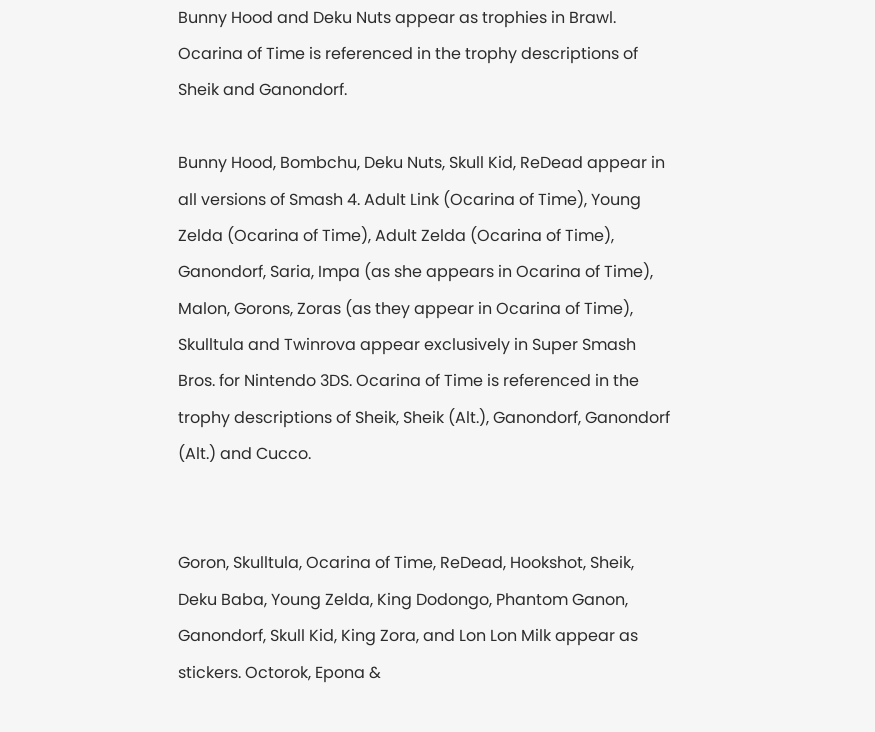Bunny Hood and Deku Nuts appear as trophies in Brawl. Ocarina of Time is referenced in the trophy descriptions of Sheik and Ganondorf.

Bunny Hood, Bombchu, Deku Nuts, Skull Kid, ReDead appear in all versions of Smash 4. Adult Link (Ocarina of Time), Young Zelda (Ocarina of Time), Adult Zelda (Ocarina of Time), Ganondorf, Saria, Impa (as she appears in Ocarina of Time), Malon, Gorons, Zoras (as they appear in Ocarina of Time), Skulltula and Twinrova appear exclusively in Super Smash Bros. for Nintendo 3DS. Ocarina of Time is referenced in the trophy descriptions of Sheik, Sheik (Alt.), Ganondorf, Ganondorf (Alt.) and Cucco.


Goron, Skulltula, Ocarina of Time, ReDead, Hookshot, Sheik, Deku Baba, Young Zelda, King Dodongo, Phantom Ganon, Ganondorf, Skull Kid, King Zora, and Lon Lon Milk appear as stickers. Octorok, Epona &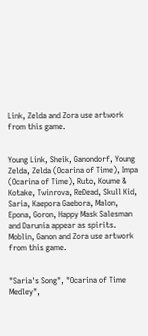Link, Zelda and Zora use artwork from this game.


Young Link, Sheik, Ganondorf, Young Zelda, Zelda (Ocarina of Time), Impa (Ocarina of Time), Ruto, Koume & Kotake, Twinrova, ReDead, Skull Kid, Saria, Kaepora Gaebora, Malon, Epona, Goron, Happy Mask Salesman and Darunia appear as spirits. Moblin, Ganon and Zora use artwork from this game.


"Saria's Song", "Ocarina of Time Medley",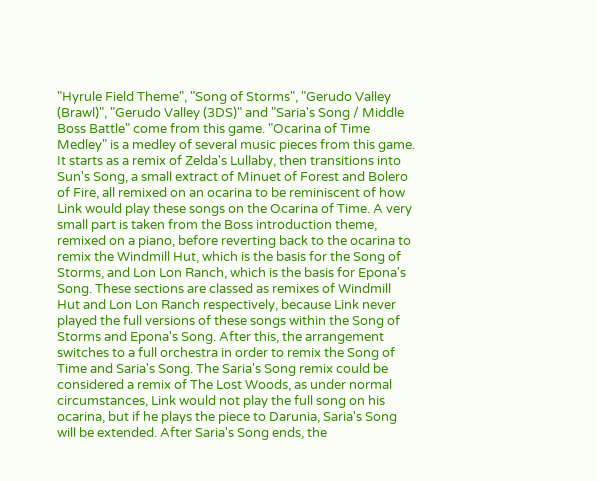"Hyrule Field Theme", "Song of Storms", "Gerudo Valley (Brawl)", "Gerudo Valley (3DS)" and "Saria's Song / Middle Boss Battle" come from this game. "Ocarina of Time Medley" is a medley of several music pieces from this game. It starts as a remix of Zelda's Lullaby, then transitions into Sun's Song, a small extract of Minuet of Forest and Bolero of Fire, all remixed on an ocarina to be reminiscent of how Link would play these songs on the Ocarina of Time. A very small part is taken from the Boss introduction theme, remixed on a piano, before reverting back to the ocarina to remix the Windmill Hut, which is the basis for the Song of Storms, and Lon Lon Ranch, which is the basis for Epona's Song. These sections are classed as remixes of Windmill Hut and Lon Lon Ranch respectively, because Link never played the full versions of these songs within the Song of Storms and Epona's Song. After this, the arrangement switches to a full orchestra in order to remix the Song of Time and Saria's Song. The Saria's Song remix could be considered a remix of The Lost Woods, as under normal circumstances, Link would not play the full song on his ocarina, but if he plays the piece to Darunia, Saria's Song will be extended. After Saria's Song ends, the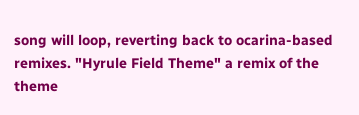song will loop, reverting back to ocarina-based remixes. "Hyrule Field Theme" a remix of the theme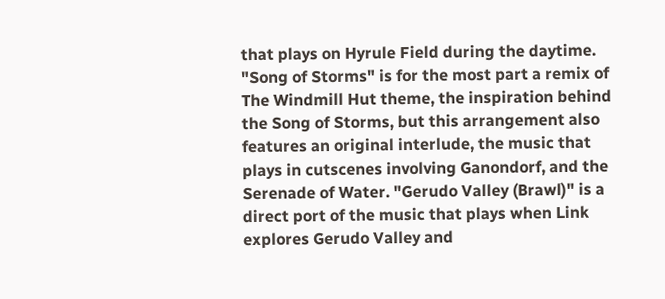that plays on Hyrule Field during the daytime. "Song of Storms" is for the most part a remix of The Windmill Hut theme, the inspiration behind the Song of Storms, but this arrangement also features an original interlude, the music that plays in cutscenes involving Ganondorf, and the Serenade of Water. "Gerudo Valley (Brawl)" is a direct port of the music that plays when Link explores Gerudo Valley and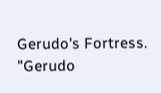Gerudo's Fortress. "Gerudo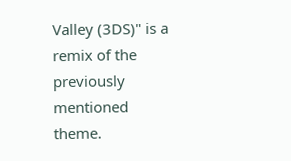Valley (3DS)" is a remix of the previously mentioned theme.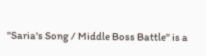"Saria's Song / Middle Boss Battle" is a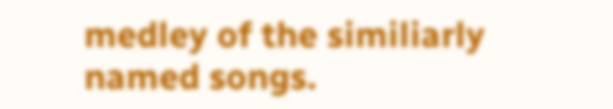medley of the similiarly named songs.